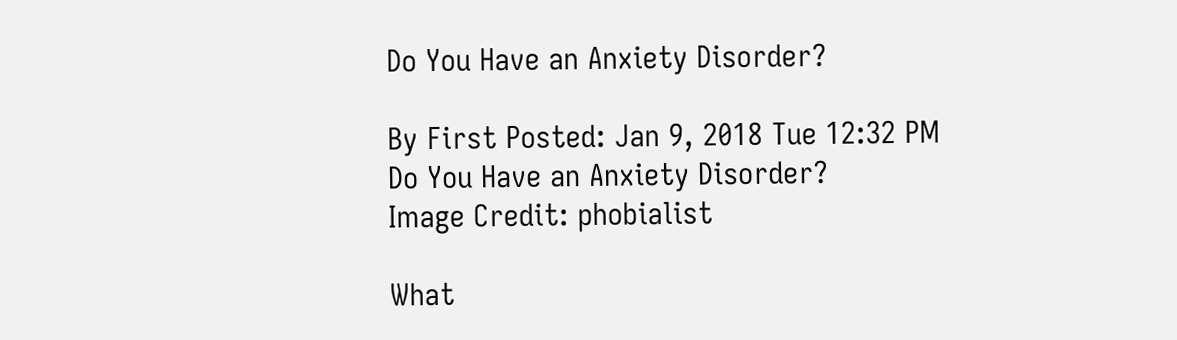Do You Have an Anxiety Disorder?

By First Posted: Jan 9, 2018 Tue 12:32 PM
Do You Have an Anxiety Disorder?
Image Credit: phobialist

What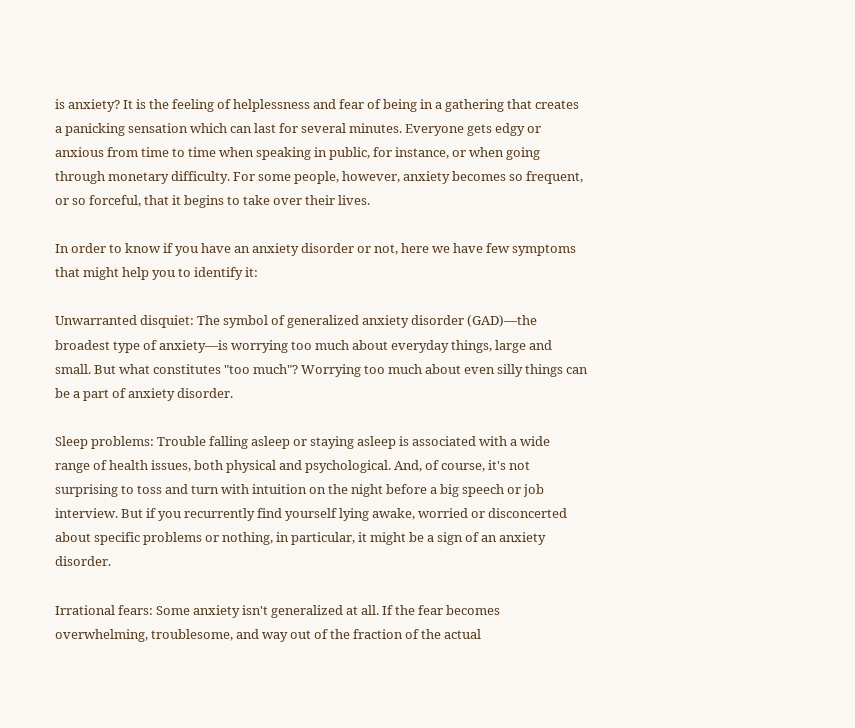is anxiety? It is the feeling of helplessness and fear of being in a gathering that creates a panicking sensation which can last for several minutes. Everyone gets edgy or anxious from time to time when speaking in public, for instance, or when going through monetary difficulty. For some people, however, anxiety becomes so frequent, or so forceful, that it begins to take over their lives.

In order to know if you have an anxiety disorder or not, here we have few symptoms that might help you to identify it:

Unwarranted disquiet: The symbol of generalized anxiety disorder (GAD)—the broadest type of anxiety—is worrying too much about everyday things, large and small. But what constitutes "too much"? Worrying too much about even silly things can be a part of anxiety disorder.

Sleep problems: Trouble falling asleep or staying asleep is associated with a wide range of health issues, both physical and psychological. And, of course, it's not surprising to toss and turn with intuition on the night before a big speech or job interview. But if you recurrently find yourself lying awake, worried or disconcerted about specific problems or nothing, in particular, it might be a sign of an anxiety disorder.

Irrational fears: Some anxiety isn't generalized at all. If the fear becomes overwhelming, troublesome, and way out of the fraction of the actual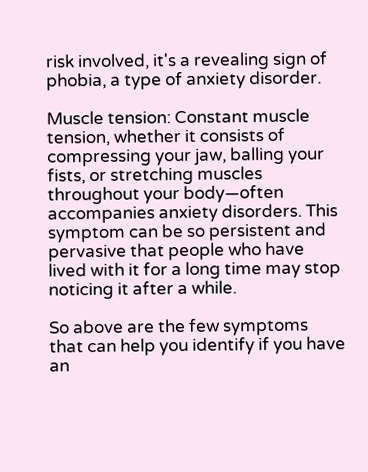risk involved, it's a revealing sign of phobia, a type of anxiety disorder.

Muscle tension: Constant muscle tension, whether it consists of compressing your jaw, balling your fists, or stretching muscles throughout your body—often accompanies anxiety disorders. This symptom can be so persistent and pervasive that people who have lived with it for a long time may stop noticing it after a while.

So above are the few symptoms that can help you identify if you have an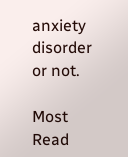anxiety disorder or not.

Most Read